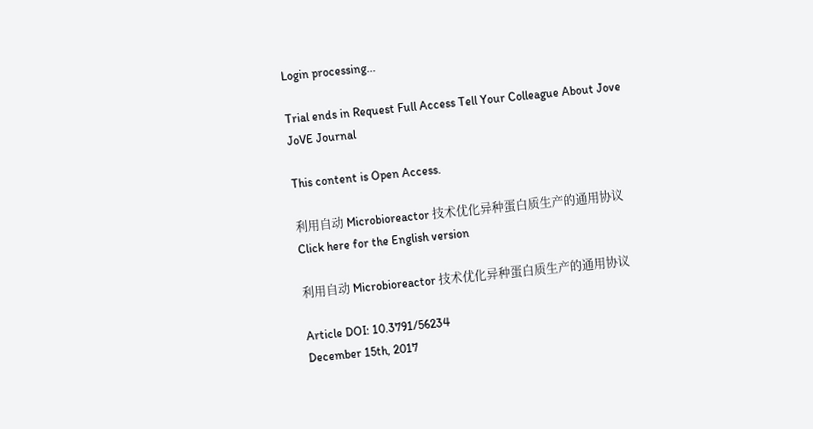Login processing...

Trial ends in Request Full Access Tell Your Colleague About Jove
JoVE Journal

This content is Open Access.

利用自动 Microbioreactor 技术优化异种蛋白质生产的通用协议
Click here for the English version

利用自动 Microbioreactor 技术优化异种蛋白质生产的通用协议

Article DOI: 10.3791/56234
December 15th, 2017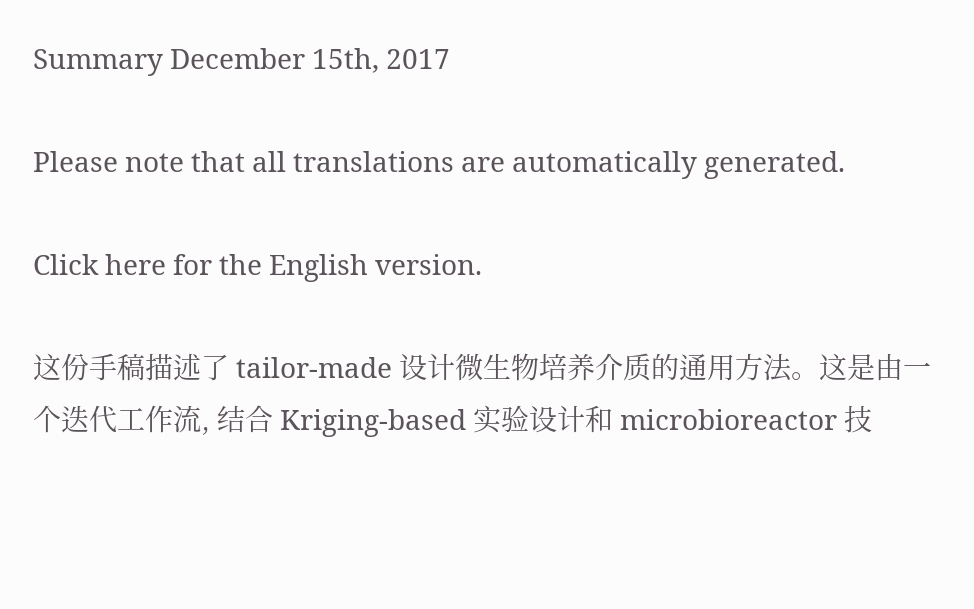Summary December 15th, 2017

Please note that all translations are automatically generated.

Click here for the English version.

这份手稿描述了 tailor-made 设计微生物培养介质的通用方法。这是由一个迭代工作流, 结合 Kriging-based 实验设计和 microbioreactor 技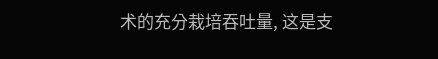术的充分栽培吞吐量, 这是支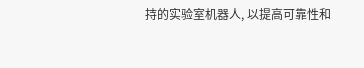持的实验室机器人, 以提高可靠性和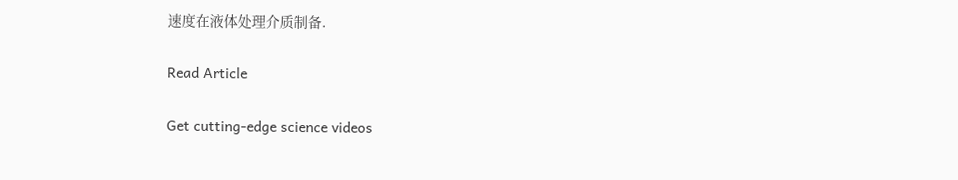速度在液体处理介质制备.

Read Article

Get cutting-edge science videos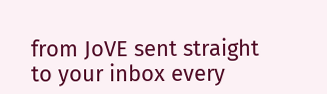from JoVE sent straight to your inbox every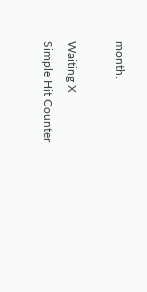month.

Waiting X
Simple Hit Counter